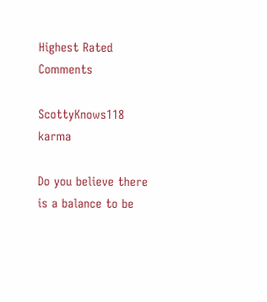Highest Rated Comments

ScottyKnows118 karma

Do you believe there is a balance to be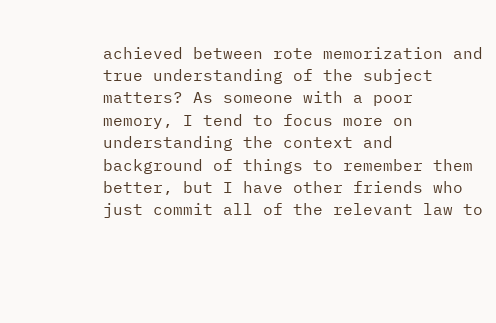achieved between rote memorization and true understanding of the subject matters? As someone with a poor memory, I tend to focus more on understanding the context and background of things to remember them better, but I have other friends who just commit all of the relevant law to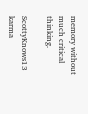memory without much critical thinking.

ScottyKnows13 karma